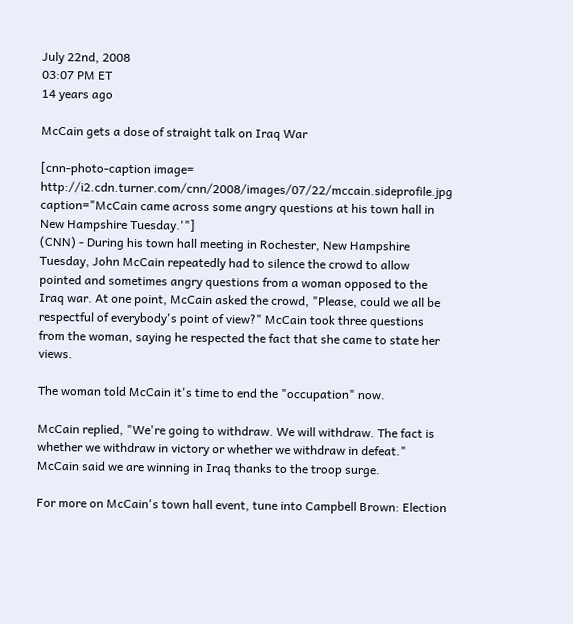July 22nd, 2008
03:07 PM ET
14 years ago

McCain gets a dose of straight talk on Iraq War

[cnn-photo-caption image= http://i2.cdn.turner.com/cnn/2008/images/07/22/mccain.sideprofile.jpg caption="McCain came across some angry questions at his town hall in New Hampshire Tuesday.'"]
(CNN) - During his town hall meeting in Rochester, New Hampshire Tuesday, John McCain repeatedly had to silence the crowd to allow pointed and sometimes angry questions from a woman opposed to the Iraq war. At one point, McCain asked the crowd, "Please, could we all be respectful of everybody's point of view?" McCain took three questions from the woman, saying he respected the fact that she came to state her views.

The woman told McCain it's time to end the "occupation" now.

McCain replied, "We're going to withdraw. We will withdraw. The fact is whether we withdraw in victory or whether we withdraw in defeat." McCain said we are winning in Iraq thanks to the troop surge.

For more on McCain's town hall event, tune into Campbell Brown: Election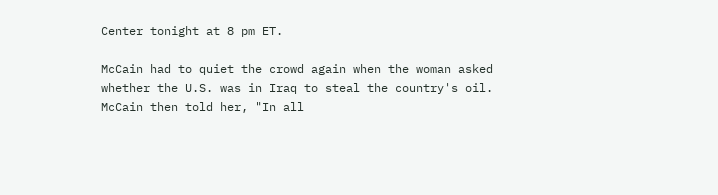Center tonight at 8 pm ET.

McCain had to quiet the crowd again when the woman asked whether the U.S. was in Iraq to steal the country's oil. McCain then told her, "In all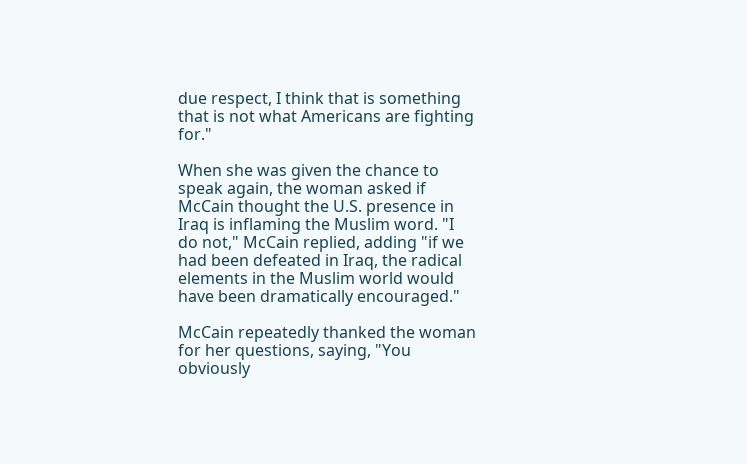due respect, I think that is something that is not what Americans are fighting for."

When she was given the chance to speak again, the woman asked if McCain thought the U.S. presence in Iraq is inflaming the Muslim word. "I do not," McCain replied, adding "if we had been defeated in Iraq, the radical elements in the Muslim world would have been dramatically encouraged."

McCain repeatedly thanked the woman for her questions, saying, "You obviously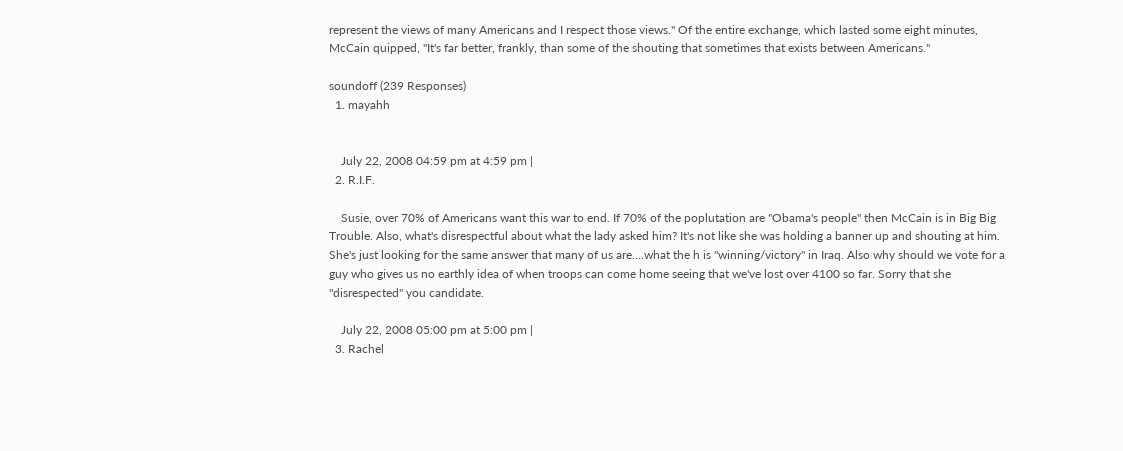represent the views of many Americans and I respect those views." Of the entire exchange, which lasted some eight minutes, McCain quipped, "It's far better, frankly, than some of the shouting that sometimes that exists between Americans."

soundoff (239 Responses)
  1. mayahh


    July 22, 2008 04:59 pm at 4:59 pm |
  2. R.I.F.

    Susie, over 70% of Americans want this war to end. If 70% of the poplutation are "Obama's people" then McCain is in Big Big Trouble. Also, what's disrespectful about what the lady asked him? It's not like she was holding a banner up and shouting at him. She's just looking for the same answer that many of us are....what the h is "winning/victory" in Iraq. Also why should we vote for a guy who gives us no earthly idea of when troops can come home seeing that we've lost over 4100 so far. Sorry that she "disrespected" you candidate.

    July 22, 2008 05:00 pm at 5:00 pm |
  3. Rachel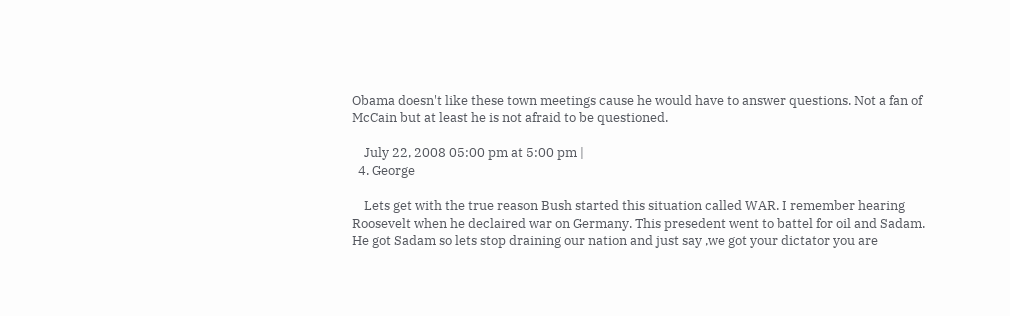Obama doesn't like these town meetings cause he would have to answer questions. Not a fan of McCain but at least he is not afraid to be questioned.

    July 22, 2008 05:00 pm at 5:00 pm |
  4. George

    Lets get with the true reason Bush started this situation called WAR. I remember hearing Roosevelt when he declaired war on Germany. This presedent went to battel for oil and Sadam. He got Sadam so lets stop draining our nation and just say ,we got your dictator you are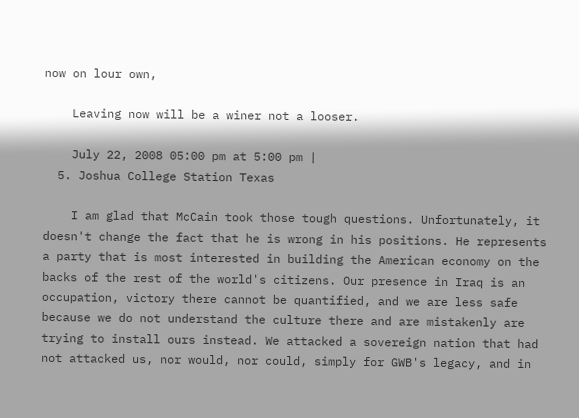now on lour own,

    Leaving now will be a winer not a looser.

    July 22, 2008 05:00 pm at 5:00 pm |
  5. Joshua College Station Texas

    I am glad that McCain took those tough questions. Unfortunately, it doesn't change the fact that he is wrong in his positions. He represents a party that is most interested in building the American economy on the backs of the rest of the world's citizens. Our presence in Iraq is an occupation, victory there cannot be quantified, and we are less safe because we do not understand the culture there and are mistakenly are trying to install ours instead. We attacked a sovereign nation that had not attacked us, nor would, nor could, simply for GWB's legacy, and in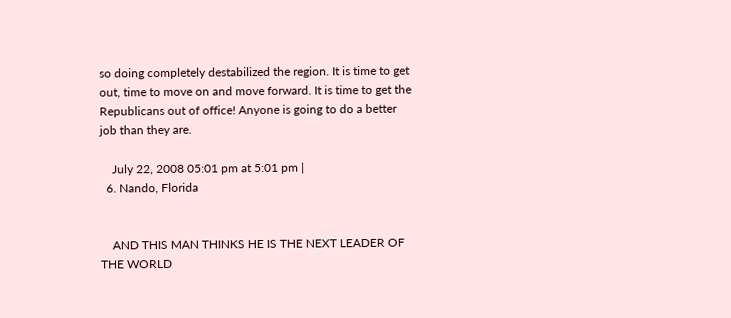so doing completely destabilized the region. It is time to get out, time to move on and move forward. It is time to get the Republicans out of office! Anyone is going to do a better job than they are.

    July 22, 2008 05:01 pm at 5:01 pm |
  6. Nando, Florida


    AND THIS MAN THINKS HE IS THE NEXT LEADER OF THE WORLD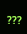???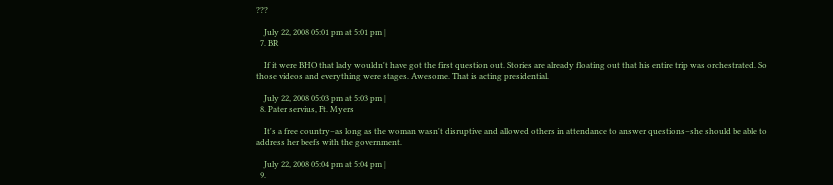???

    July 22, 2008 05:01 pm at 5:01 pm |
  7. BR

    If it were BHO that lady wouldn't have got the first question out. Stories are already floating out that his entire trip was orchestrated. So those videos and everything were stages. Awesome. That is acting presidential.

    July 22, 2008 05:03 pm at 5:03 pm |
  8. Pater servius, Ft. Myers

    It's a free country–as long as the woman wasn't disruptive and allowed others in attendance to answer questions–she should be able to address her beefs with the government.

    July 22, 2008 05:04 pm at 5:04 pm |
  9.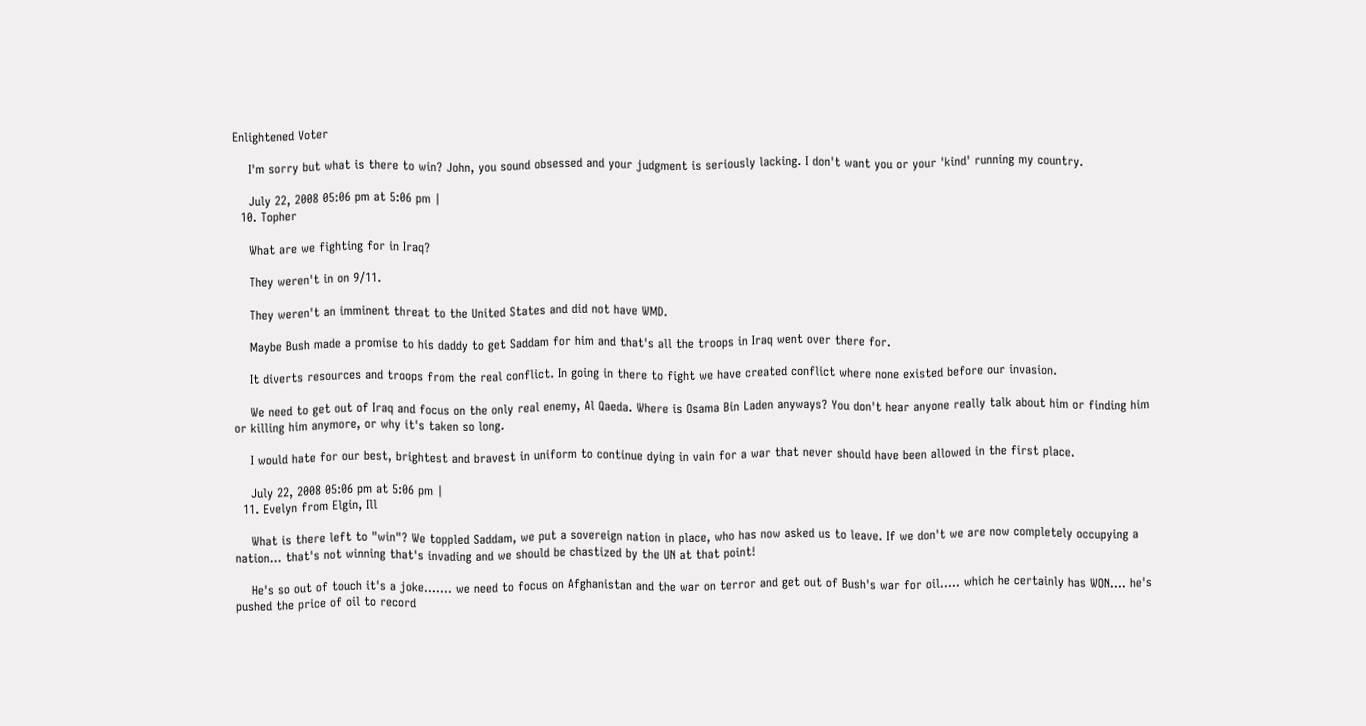Enlightened Voter

    I'm sorry but what is there to win? John, you sound obsessed and your judgment is seriously lacking. I don't want you or your 'kind' running my country.

    July 22, 2008 05:06 pm at 5:06 pm |
  10. Topher

    What are we fighting for in Iraq?

    They weren't in on 9/11.

    They weren't an imminent threat to the United States and did not have WMD.

    Maybe Bush made a promise to his daddy to get Saddam for him and that's all the troops in Iraq went over there for.

    It diverts resources and troops from the real conflict. In going in there to fight we have created conflict where none existed before our invasion.

    We need to get out of Iraq and focus on the only real enemy, Al Qaeda. Where is Osama Bin Laden anyways? You don't hear anyone really talk about him or finding him or killing him anymore, or why it's taken so long.

    I would hate for our best, brightest and bravest in uniform to continue dying in vain for a war that never should have been allowed in the first place.

    July 22, 2008 05:06 pm at 5:06 pm |
  11. Evelyn from Elgin, Ill

    What is there left to "win"? We toppled Saddam, we put a sovereign nation in place, who has now asked us to leave. If we don't we are now completely occupying a nation... that's not winning that's invading and we should be chastized by the UN at that point!

    He's so out of touch it's a joke....... we need to focus on Afghanistan and the war on terror and get out of Bush's war for oil..... which he certainly has WON.... he's pushed the price of oil to record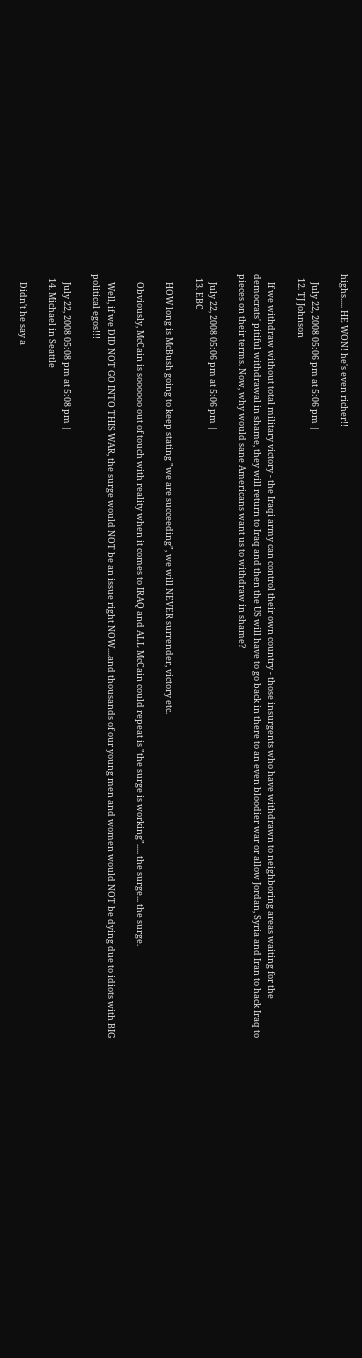highs..... HE WON! he's even richer!!

    July 22, 2008 05:06 pm at 5:06 pm |
  12. TJ Johnson

    If we withdraw without total military victory - the Iraqi army can control their own country - those insurgents who have withdrawn to neighboring areas waiting for the democrats' pitiful withdrawal in shame, they will return to Iraq and then the US will have to go back in there to an even bloodier war or allow Jordan, Syria and Iran to hack Iraq to pieces on their terms. Now, why would sane Americans want us to withdraw in shame?

    July 22, 2008 05:06 pm at 5:06 pm |
  13. EBC

    HOW long is McBush going to keep stating "we are succeeding", we will NEVER surrender, victory etc.

    Obviously, McCain is soooooo out of touch with reality when it comes to IRAQ and ALL McCain could repeat is "the surge is working"..... the surge... the surge.

    Well, if we DID NOT GO INTO THIS WAR, the surge would NOT be an issue right NOW....and thousands of our young men and women would NOT be dying due to idiots with BIG political egos!!!

    July 22, 2008 05:08 pm at 5:08 pm |
  14. Michael in Seattle

    Didn't he say a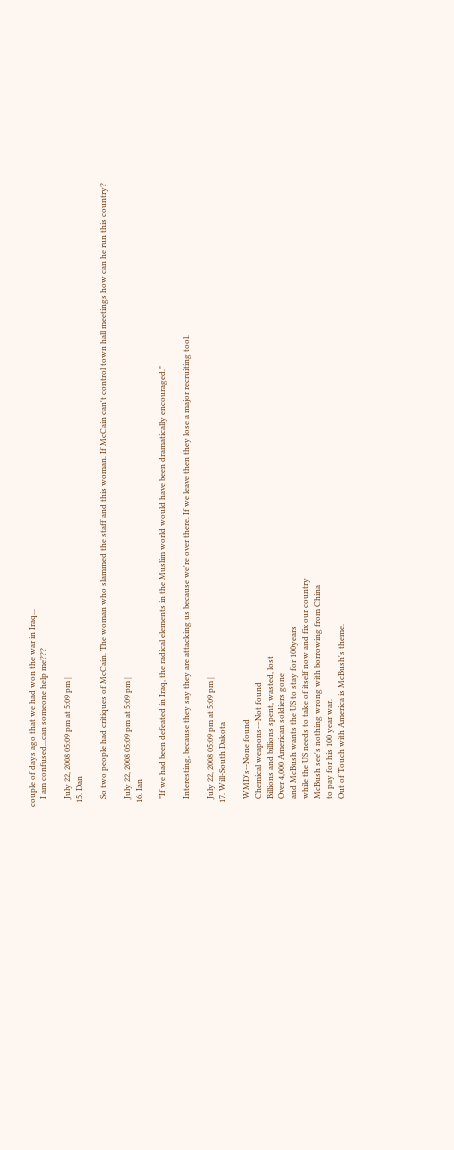couple of days ago that we had won the war in Iraq...
    I am confused...can someone help me???

    July 22, 2008 05:09 pm at 5:09 pm |
  15. Dan

    So two people had critiques of McCain. The woman who slammed the staff and this woman. If McCain can't control town hall meetings how can he run this country?

    July 22, 2008 05:09 pm at 5:09 pm |
  16. Ian

    "If we had been defeated in Iraq, the radical elements in the Muslim world would have been dramatically encouraged."

    Interesting, because they say they are attacking us because we're over there. If we leave then they lose a major recruiting tool.

    July 22, 2008 05:09 pm at 5:09 pm |
  17. Will-South Dakota

    WMD's--None found
    Chemical weapons-–Not found
    Billions and billions spent, wasted, lost
    Over 4,000 American soldiers gone
    and McBush wants the US to stay for 100years
    while the US needs to take of itself now and fix our country
    McBush see's nothing wrong with borrowing from China
    to pay for his 100 year war.
    Out of Touch with America is McBush's theme.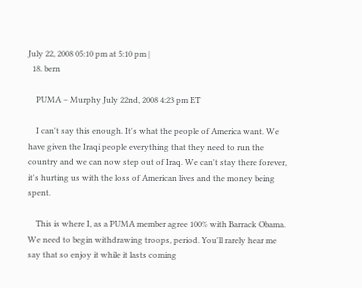July 22, 2008 05:10 pm at 5:10 pm |
  18. bern

    PUMA – Murphy July 22nd, 2008 4:23 pm ET

    I can't say this enough. It's what the people of America want. We have given the Iraqi people everything that they need to run the country and we can now step out of Iraq. We can't stay there forever, it's hurting us with the loss of American lives and the money being spent.

    This is where I, as a PUMA member agree 100% with Barrack Obama. We need to begin withdrawing troops, period. You'll rarely hear me say that so enjoy it while it lasts coming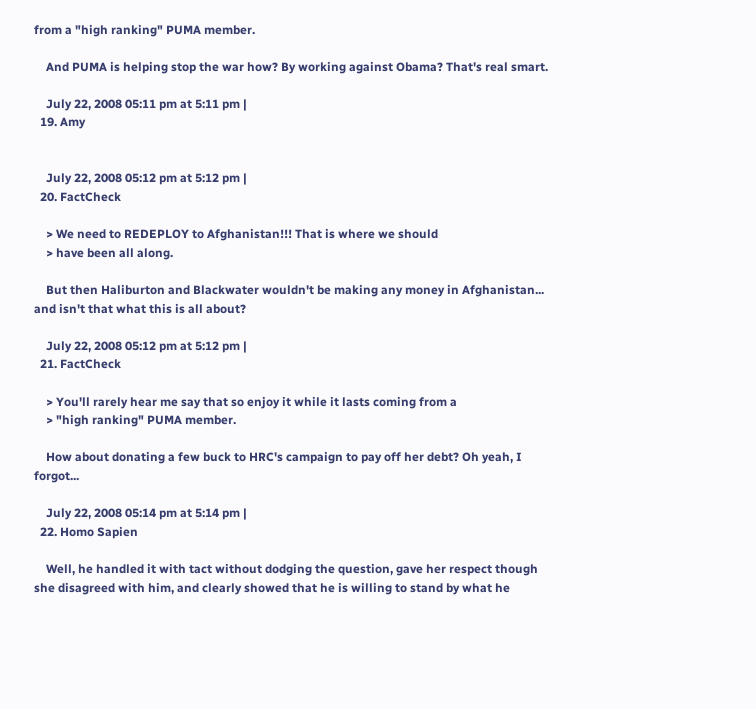from a "high ranking" PUMA member.

    And PUMA is helping stop the war how? By working against Obama? That's real smart.

    July 22, 2008 05:11 pm at 5:11 pm |
  19. Amy


    July 22, 2008 05:12 pm at 5:12 pm |
  20. FactCheck

    > We need to REDEPLOY to Afghanistan!!! That is where we should
    > have been all along.

    But then Haliburton and Blackwater wouldn't be making any money in Afghanistan... and isn't that what this is all about?

    July 22, 2008 05:12 pm at 5:12 pm |
  21. FactCheck

    > You'll rarely hear me say that so enjoy it while it lasts coming from a
    > "high ranking" PUMA member.

    How about donating a few buck to HRC's campaign to pay off her debt? Oh yeah, I forgot...

    July 22, 2008 05:14 pm at 5:14 pm |
  22. Homo Sapien

    Well, he handled it with tact without dodging the question, gave her respect though she disagreed with him, and clearly showed that he is willing to stand by what he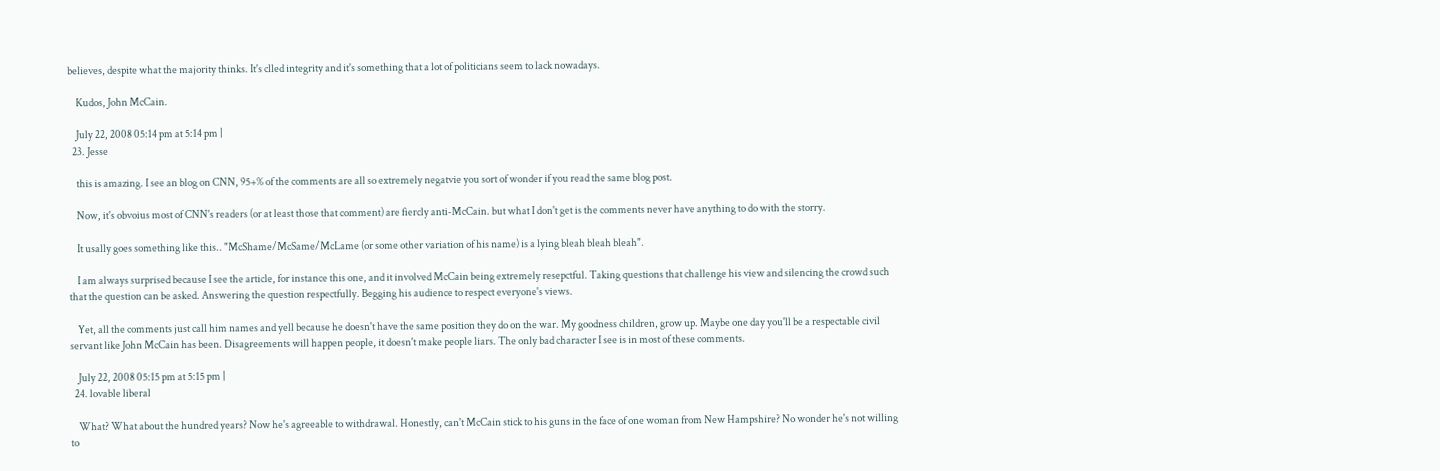believes, despite what the majority thinks. It's clled integrity and it's something that a lot of politicians seem to lack nowadays.

    Kudos, John McCain.

    July 22, 2008 05:14 pm at 5:14 pm |
  23. Jesse

    this is amazing. I see an blog on CNN, 95+% of the comments are all so extremely negatvie you sort of wonder if you read the same blog post.

    Now, it's obvoius most of CNN's readers (or at least those that comment) are fiercly anti-McCain. but what I don't get is the comments never have anything to do with the storry.

    It usally goes something like this.. "McShame/McSame/McLame (or some other variation of his name) is a lying bleah bleah bleah".

    I am always surprised because I see the article, for instance this one, and it involved McCain being extremely resepctful. Taking questions that challenge his view and silencing the crowd such that the question can be asked. Answering the question respectfully. Begging his audience to respect everyone's views.

    Yet, all the comments just call him names and yell because he doesn't have the same position they do on the war. My goodness children, grow up. Maybe one day you'll be a respectable civil servant like John McCain has been. Disagreements will happen people, it doesn't make people liars. The only bad character I see is in most of these comments.

    July 22, 2008 05:15 pm at 5:15 pm |
  24. lovable liberal

    What? What about the hundred years? Now he's agreeable to withdrawal. Honestly, can't McCain stick to his guns in the face of one woman from New Hampshire? No wonder he's not willing to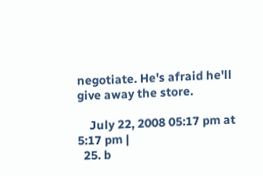negotiate. He's afraid he'll give away the store.

    July 22, 2008 05:17 pm at 5:17 pm |
  25. b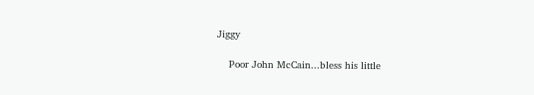Jiggy

    Poor John McCain...bless his little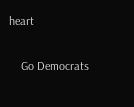heart

    Go Democrats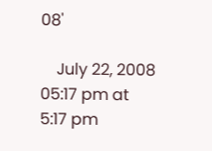08'

    July 22, 2008 05:17 pm at 5:17 pm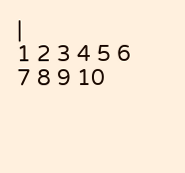|
1 2 3 4 5 6 7 8 9 10